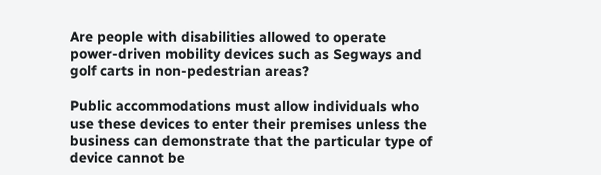Are people with disabilities allowed to operate power-driven mobility devices such as Segways and golf carts in non-pedestrian areas?

Public accommodations must allow individuals who use these devices to enter their premises unless the business can demonstrate that the particular type of device cannot be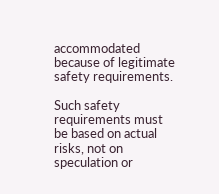accommodated because of legitimate safety requirements.

Such safety requirements must be based on actual risks, not on speculation or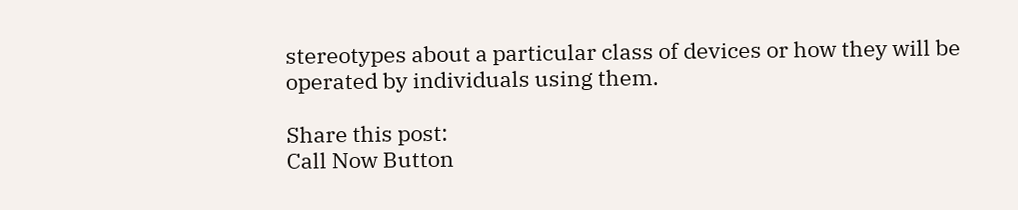stereotypes about a particular class of devices or how they will be operated by individuals using them.

Share this post:
Call Now Button